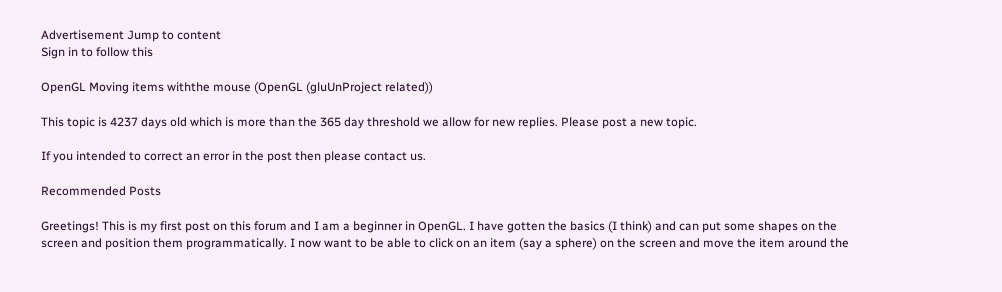Advertisement Jump to content
Sign in to follow this

OpenGL Moving items withthe mouse (OpenGL (gluUnProject related))

This topic is 4237 days old which is more than the 365 day threshold we allow for new replies. Please post a new topic.

If you intended to correct an error in the post then please contact us.

Recommended Posts

Greetings! This is my first post on this forum and I am a beginner in OpenGL. I have gotten the basics (I think) and can put some shapes on the screen and position them programmatically. I now want to be able to click on an item (say a sphere) on the screen and move the item around the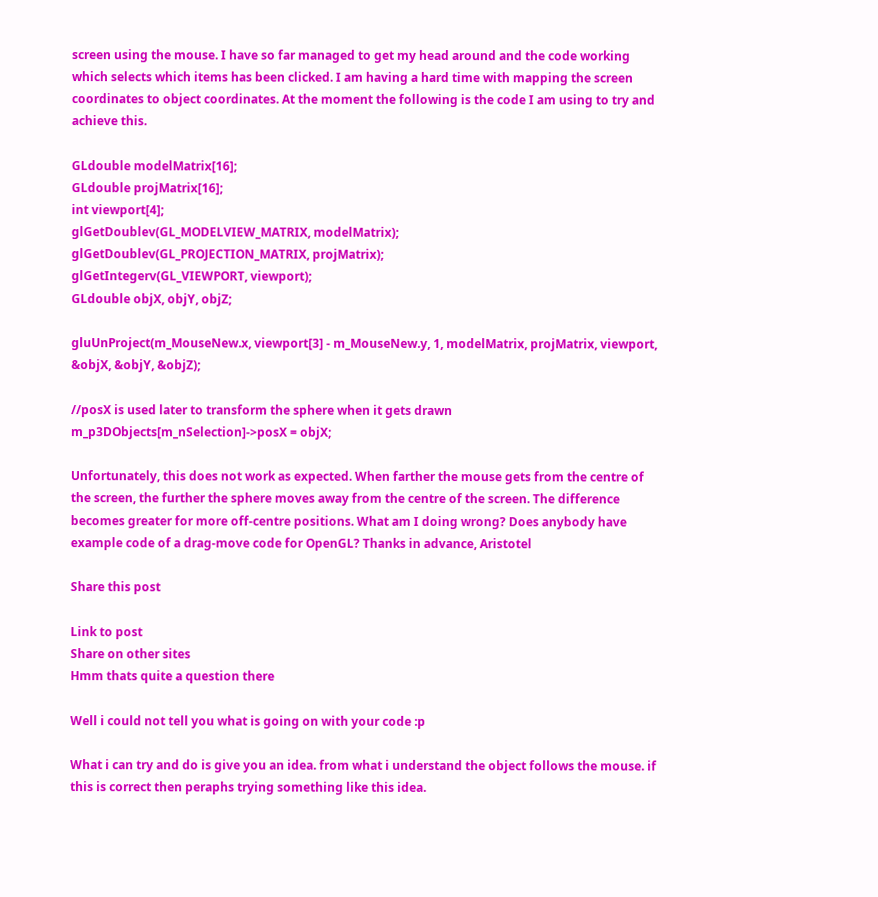screen using the mouse. I have so far managed to get my head around and the code working which selects which items has been clicked. I am having a hard time with mapping the screen coordinates to object coordinates. At the moment the following is the code I am using to try and achieve this.

GLdouble modelMatrix[16];
GLdouble projMatrix[16];
int viewport[4];
glGetDoublev(GL_MODELVIEW_MATRIX, modelMatrix);
glGetDoublev(GL_PROJECTION_MATRIX, projMatrix);
glGetIntegerv(GL_VIEWPORT, viewport);
GLdouble objX, objY, objZ;

gluUnProject(m_MouseNew.x, viewport[3] - m_MouseNew.y, 1, modelMatrix, projMatrix, viewport, &objX, &objY, &objZ);

//posX is used later to transform the sphere when it gets drawn
m_p3DObjects[m_nSelection]->posX = objX;

Unfortunately, this does not work as expected. When farther the mouse gets from the centre of the screen, the further the sphere moves away from the centre of the screen. The difference becomes greater for more off-centre positions. What am I doing wrong? Does anybody have example code of a drag-move code for OpenGL? Thanks in advance, Aristotel

Share this post

Link to post
Share on other sites
Hmm thats quite a question there

Well i could not tell you what is going on with your code :p

What i can try and do is give you an idea. from what i understand the object follows the mouse. if this is correct then peraphs trying something like this idea.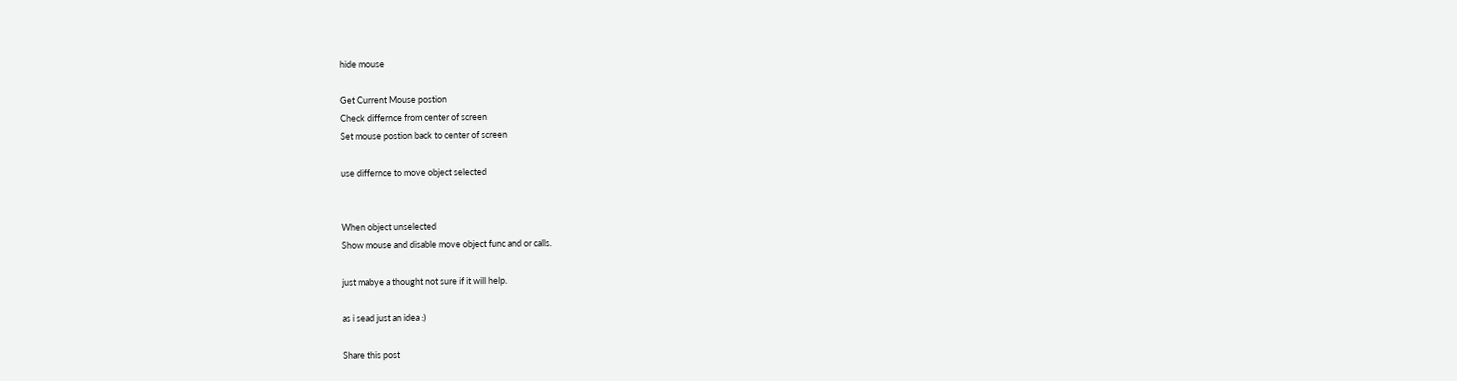hide mouse

Get Current Mouse postion
Check differnce from center of screen
Set mouse postion back to center of screen

use differnce to move object selected


When object unselected
Show mouse and disable move object func and or calls.

just mabye a thought not sure if it will help.

as i sead just an idea :)

Share this post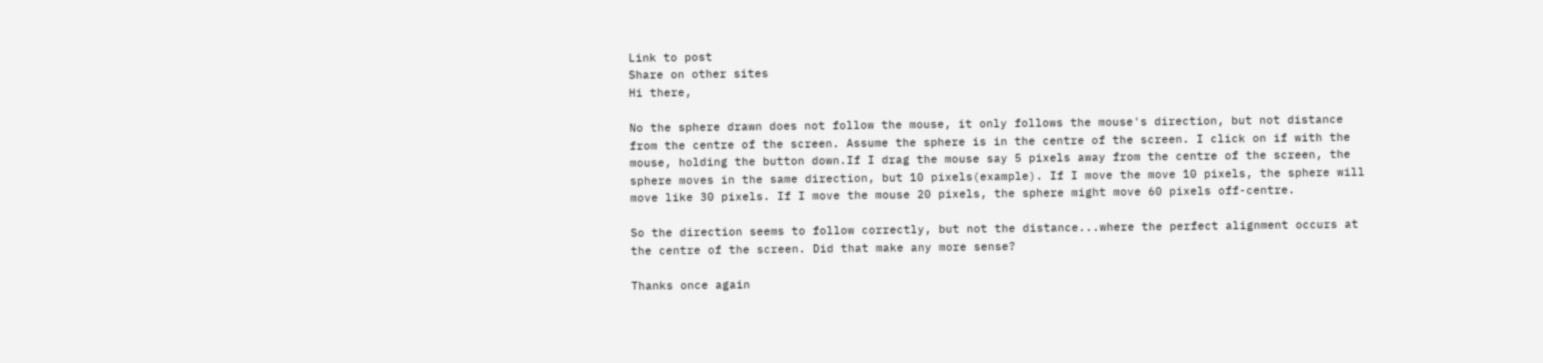Link to post
Share on other sites
Hi there,

No the sphere drawn does not follow the mouse, it only follows the mouse's direction, but not distance from the centre of the screen. Assume the sphere is in the centre of the screen. I click on if with the mouse, holding the button down.If I drag the mouse say 5 pixels away from the centre of the screen, the sphere moves in the same direction, but 10 pixels(example). If I move the move 10 pixels, the sphere will move like 30 pixels. If I move the mouse 20 pixels, the sphere might move 60 pixels off-centre.

So the direction seems to follow correctly, but not the distance...where the perfect alignment occurs at the centre of the screen. Did that make any more sense?

Thanks once again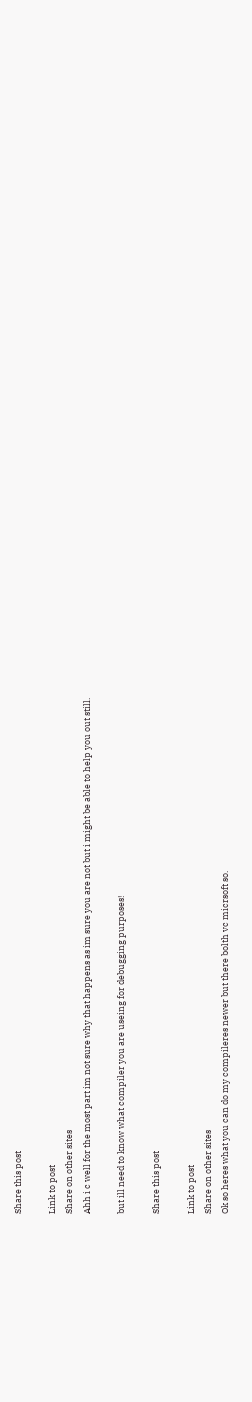Share this post

Link to post
Share on other sites
Ahh i c well for the most part im not sure why that happens as im sure you are not but i might be able to help you out still.

but ill need to know what compiler you are useing for debugging purposes!

Share this post

Link to post
Share on other sites
Ok so heres what you can do my compileres newer but there bolth vc micrsoft so.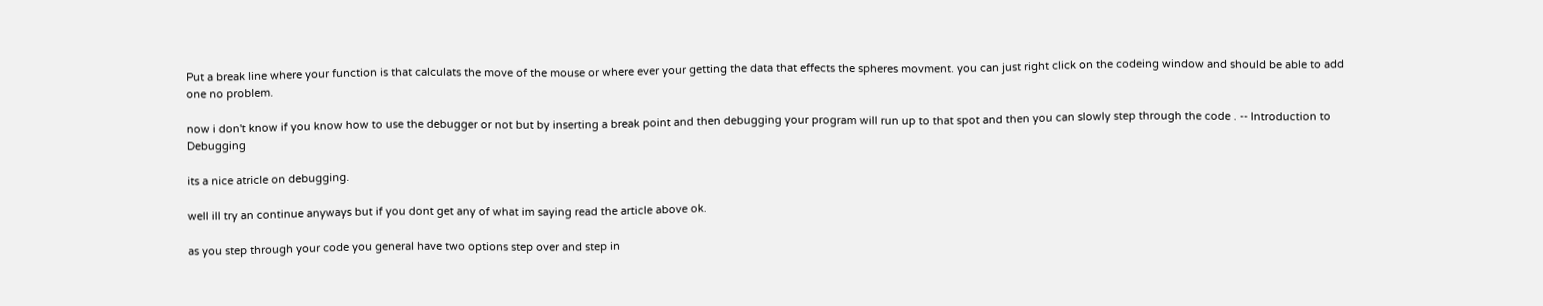Put a break line where your function is that calculats the move of the mouse or where ever your getting the data that effects the spheres movment. you can just right click on the codeing window and should be able to add one no problem.

now i don't know if you know how to use the debugger or not but by inserting a break point and then debugging your program will run up to that spot and then you can slowly step through the code . -- Introduction to Debugging

its a nice atricle on debugging.

well ill try an continue anyways but if you dont get any of what im saying read the article above ok.

as you step through your code you general have two options step over and step in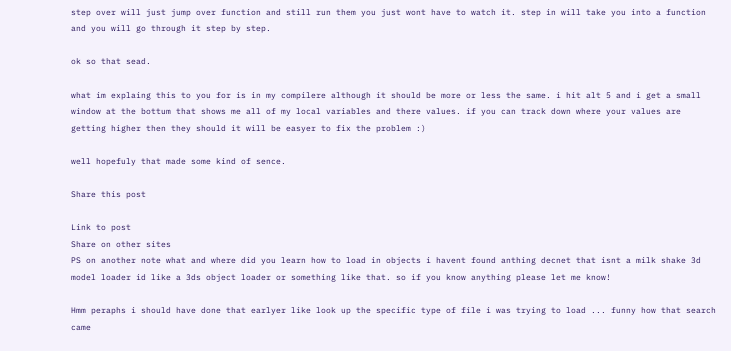step over will just jump over function and still run them you just wont have to watch it. step in will take you into a function and you will go through it step by step.

ok so that sead.

what im explaing this to you for is in my compilere although it should be more or less the same. i hit alt 5 and i get a small window at the bottum that shows me all of my local variables and there values. if you can track down where your values are getting higher then they should it will be easyer to fix the problem :)

well hopefuly that made some kind of sence.

Share this post

Link to post
Share on other sites
PS on another note what and where did you learn how to load in objects i havent found anthing decnet that isnt a milk shake 3d model loader id like a 3ds object loader or something like that. so if you know anything please let me know!

Hmm peraphs i should have done that earlyer like look up the specific type of file i was trying to load ... funny how that search came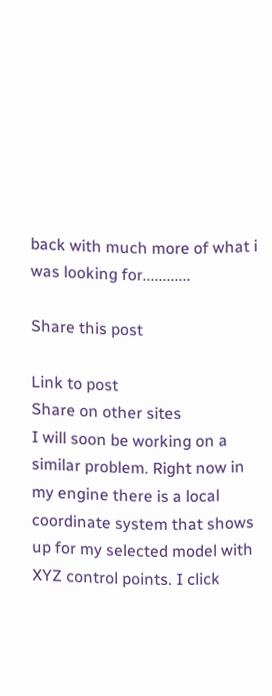back with much more of what i was looking for............

Share this post

Link to post
Share on other sites
I will soon be working on a similar problem. Right now in my engine there is a local coordinate system that shows up for my selected model with XYZ control points. I click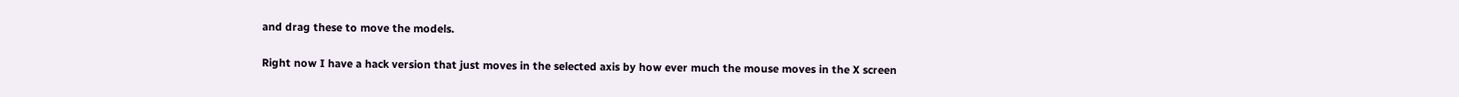and drag these to move the models.

Right now I have a hack version that just moves in the selected axis by how ever much the mouse moves in the X screen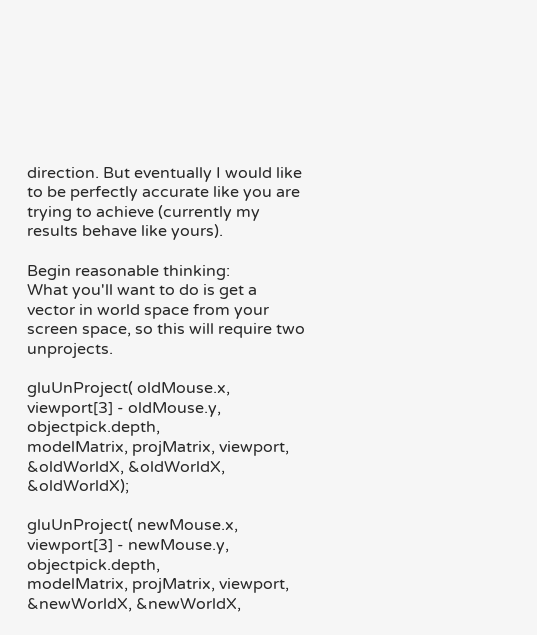direction. But eventually I would like to be perfectly accurate like you are trying to achieve (currently my results behave like yours).

Begin reasonable thinking:
What you'll want to do is get a vector in world space from your screen space, so this will require two unprojects.

gluUnProject( oldMouse.x, viewport[3] - oldMouse.y, objectpick.depth,
modelMatrix, projMatrix, viewport,
&oldWorldX, &oldWorldX, &oldWorldX);

gluUnProject( newMouse.x, viewport[3] - newMouse.y, objectpick.depth,
modelMatrix, projMatrix, viewport,
&newWorldX, &newWorldX,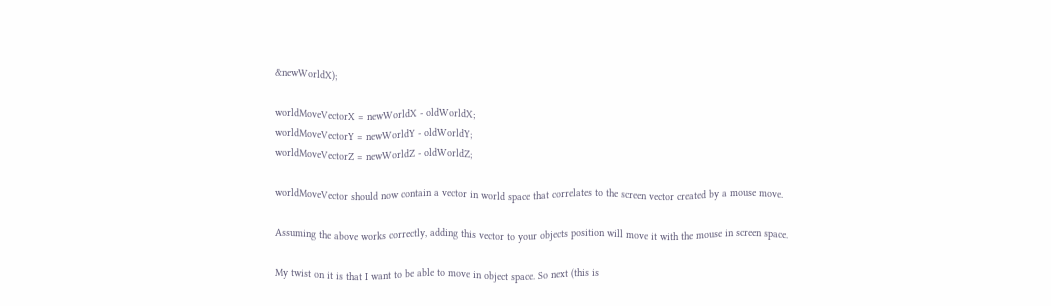&newWorldX);

worldMoveVectorX = newWorldX - oldWorldX;
worldMoveVectorY = newWorldY - oldWorldY;
worldMoveVectorZ = newWorldZ - oldWorldZ;

worldMoveVector should now contain a vector in world space that correlates to the screen vector created by a mouse move.

Assuming the above works correctly, adding this vector to your objects position will move it with the mouse in screen space.

My twist on it is that I want to be able to move in object space. So next (this is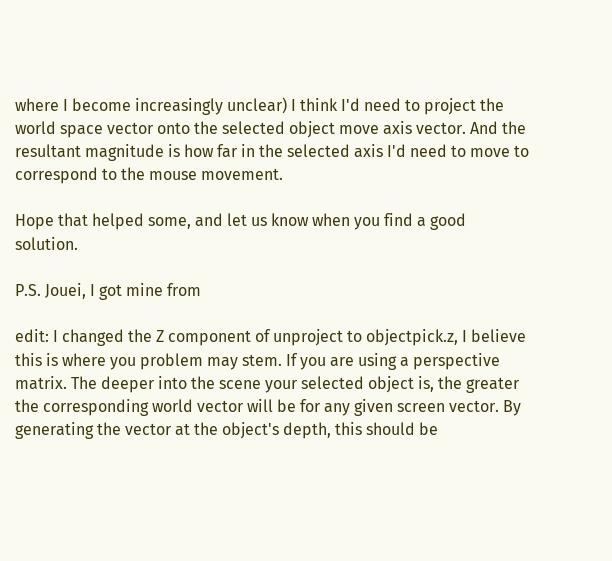where I become increasingly unclear) I think I'd need to project the world space vector onto the selected object move axis vector. And the resultant magnitude is how far in the selected axis I'd need to move to correspond to the mouse movement.

Hope that helped some, and let us know when you find a good solution.

P.S. Jouei, I got mine from

edit: I changed the Z component of unproject to objectpick.z, I believe this is where you problem may stem. If you are using a perspective matrix. The deeper into the scene your selected object is, the greater the corresponding world vector will be for any given screen vector. By generating the vector at the object's depth, this should be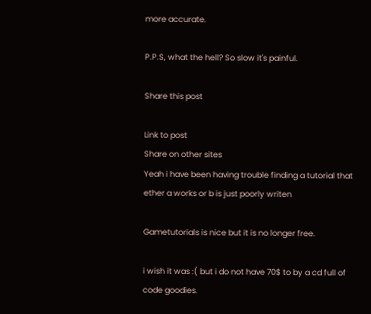more accurate.

P.P.S, what the hell? So slow it's painful.

Share this post

Link to post
Share on other sites
Yeah i have been having trouble finding a tutorial that ether a works or b is just poorly writen

Gametutorials is nice but it is no longer free.

i wish it was :( but i do not have 70$ to by a cd full of code goodies.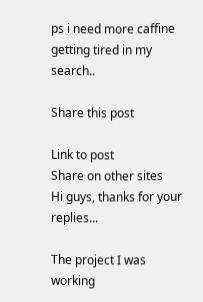ps i need more caffine getting tired in my search..

Share this post

Link to post
Share on other sites
Hi guys, thanks for your replies...

The project I was working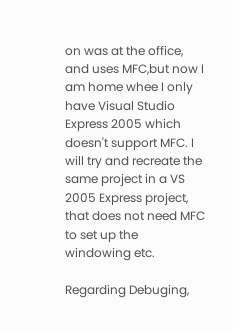on was at the office, and uses MFC,but now I am home whee I only have Visual Studio Express 2005 which doesn't support MFC. I will try and recreate the same project in a VS 2005 Express project, that does not need MFC to set up the windowing etc.

Regarding Debuging,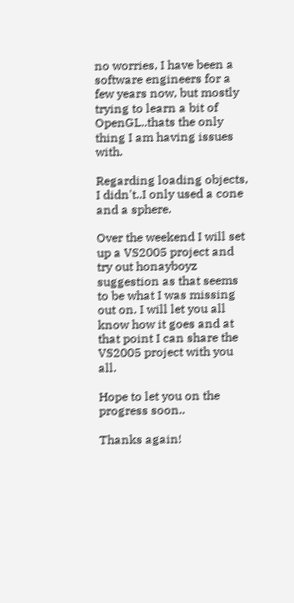no worries, I have been a software engineers for a few years now, but mostly trying to learn a bit of OpenGL..thats the only thing I am having issues with.

Regarding loading objects, I didn't..I only used a cone and a sphere.

Over the weekend I will set up a VS2005 project and try out honayboyz suggestion as that seems to be what I was missing out on. I will let you all know how it goes and at that point I can share the VS2005 project with you all.

Hope to let you on the progress soon..

Thanks again!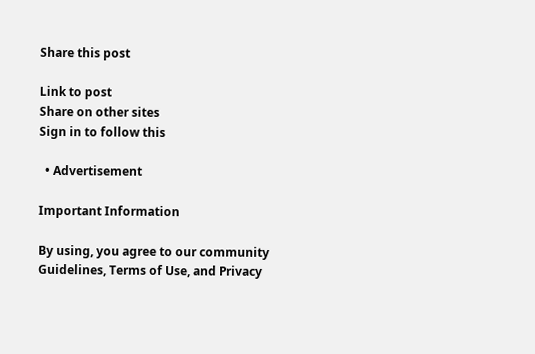Share this post

Link to post
Share on other sites
Sign in to follow this

  • Advertisement

Important Information

By using, you agree to our community Guidelines, Terms of Use, and Privacy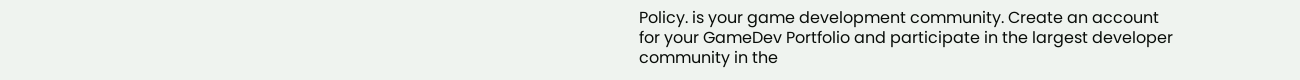Policy. is your game development community. Create an account for your GameDev Portfolio and participate in the largest developer community in the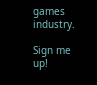games industry.

Sign me up!